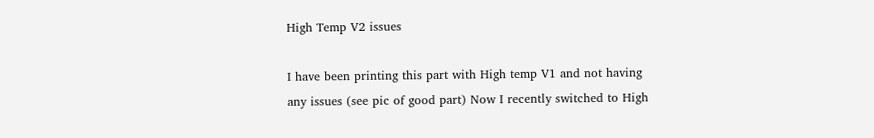High Temp V2 issues

I have been printing this part with High temp V1 and not having any issues (see pic of good part) Now I recently switched to High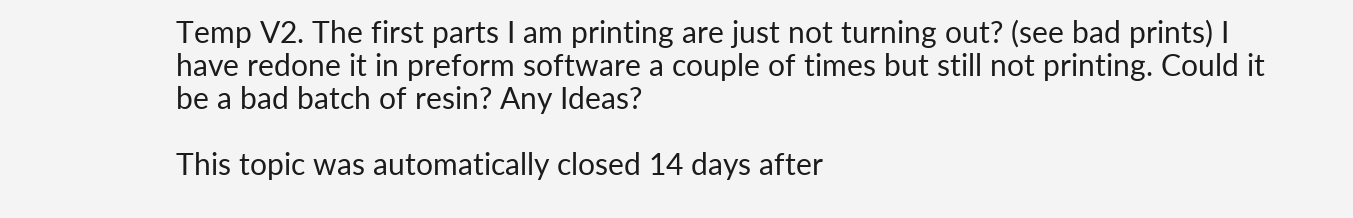Temp V2. The first parts I am printing are just not turning out? (see bad prints) I have redone it in preform software a couple of times but still not printing. Could it be a bad batch of resin? Any Ideas?

This topic was automatically closed 14 days after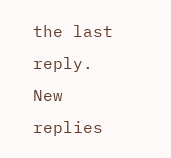the last reply. New replies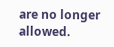are no longer allowed.